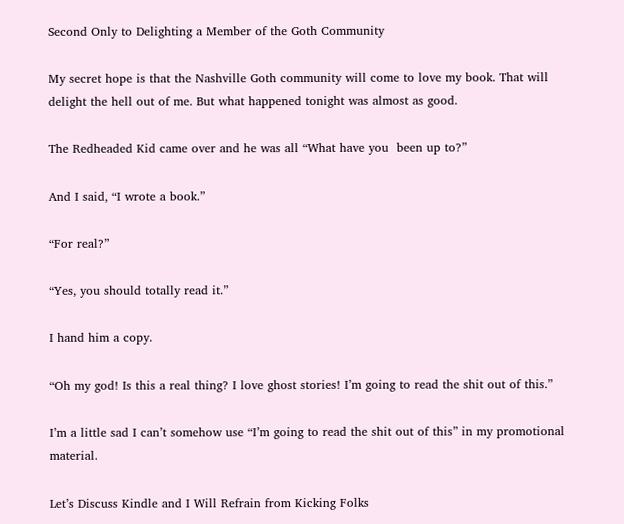Second Only to Delighting a Member of the Goth Community

My secret hope is that the Nashville Goth community will come to love my book. That will delight the hell out of me. But what happened tonight was almost as good.

The Redheaded Kid came over and he was all “What have you  been up to?”

And I said, “I wrote a book.”

“For real?”

“Yes, you should totally read it.”

I hand him a copy.

“Oh my god! Is this a real thing? I love ghost stories! I’m going to read the shit out of this.”

I’m a little sad I can’t somehow use “I’m going to read the shit out of this” in my promotional material.

Let’s Discuss Kindle and I Will Refrain from Kicking Folks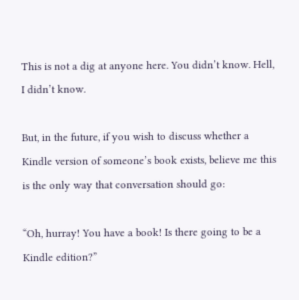This is not a dig at anyone here. You didn’t know. Hell, I didn’t know.

But, in the future, if you wish to discuss whether a Kindle version of someone’s book exists, believe me this is the only way that conversation should go:

“Oh, hurray! You have a book! Is there going to be a Kindle edition?”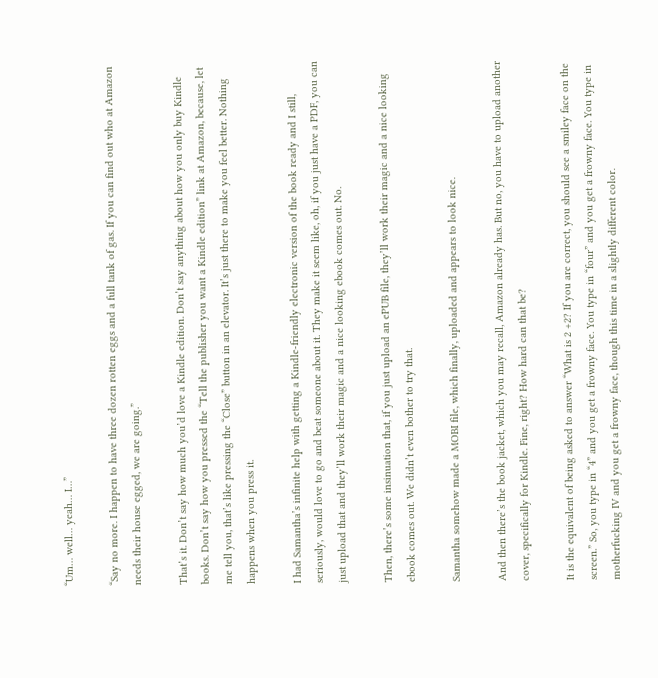“Um… well… yeah… I…”

“Say no more. I happen to have three dozen rotten eggs and a full tank of gas. If you can find out who at Amazon needs their house egged, we are going.”

That’s it. Don’t say how much you’d love a Kindle edition. Don’t say anything about how you only buy Kindle books. Don’t say how you pressed the “Tell the publisher you want a Kindle edition” link at Amazon, because, let me tell you, that’s like pressing the “Close” button in an elevator. It’s just there to make you feel better. Nothing happens when you press it.

I had Samantha’s infinite help with getting a Kindle-friendly electronic version of the book ready and I still, seriously, would love to go and beat someone about it. They make it seem like, oh, if you just have a PDF, you can just upload that and they’ll work their magic and a nice looking ebook comes out. No.

Then, there’s some insinuation that, if you just upload an ePUB file, they’ll work their magic and a nice looking ebook comes out. We didn’t even bother to try that.

Samantha somehow made a MOBI file, which finally, uploaded and appears to look nice.

And then there’s the book jacket, which you may recall, Amazon already has. But no, you have to upload another cover, specifically for Kindle. Fine, right? How hard can that be?

It is the equivalent of being asked to answer “What is 2 +2? If you are correct, you should see a smiley face on the screen.” So, you type in “4” and you get a frowny face. You type in “four” and you get a frowny face. You type in motherfucking IV and you get a frowny face, though this time in a slightly different color.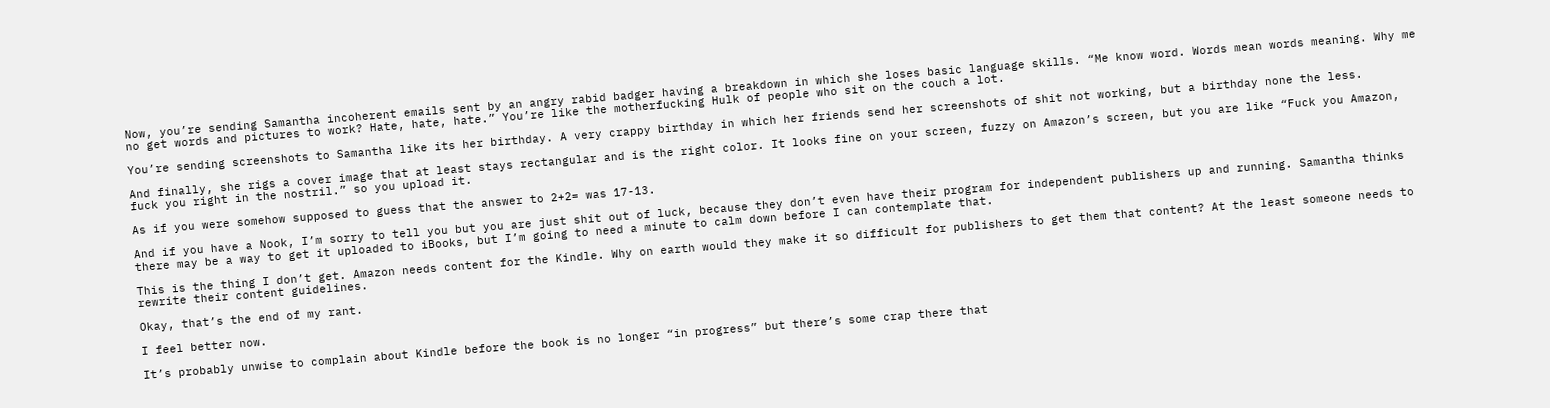Now, you’re sending Samantha incoherent emails sent by an angry rabid badger having a breakdown in which she loses basic language skills. “Me know word. Words mean words meaning. Why me no get words and pictures to work? Hate, hate, hate.” You’re like the motherfucking Hulk of people who sit on the couch a lot.

You’re sending screenshots to Samantha like its her birthday. A very crappy birthday in which her friends send her screenshots of shit not working, but a birthday none the less.

And finally, she rigs a cover image that at least stays rectangular and is the right color. It looks fine on your screen, fuzzy on Amazon’s screen, but you are like “Fuck you Amazon, fuck you right in the nostril.” so you upload it.

As if you were somehow supposed to guess that the answer to 2+2= was 17-13.

And if you have a Nook, I’m sorry to tell you but you are just shit out of luck, because they don’t even have their program for independent publishers up and running. Samantha thinks there may be a way to get it uploaded to iBooks, but I’m going to need a minute to calm down before I can contemplate that.

This is the thing I don’t get. Amazon needs content for the Kindle. Why on earth would they make it so difficult for publishers to get them that content? At the least someone needs to rewrite their content guidelines.

Okay, that’s the end of my rant.

I feel better now.

It’s probably unwise to complain about Kindle before the book is no longer “in progress” but there’s some crap there that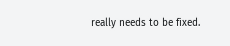really needs to be fixed.